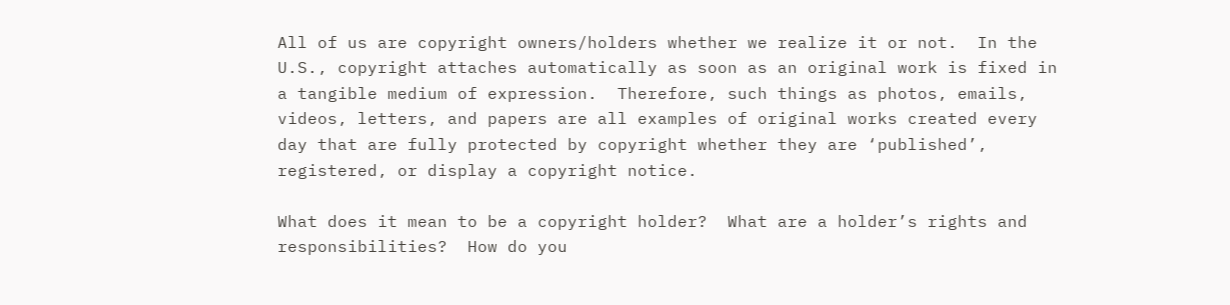All of us are copyright owners/holders whether we realize it or not.  In the U.S., copyright attaches automatically as soon as an original work is fixed in a tangible medium of expression.  Therefore, such things as photos, emails, videos, letters, and papers are all examples of original works created every day that are fully protected by copyright whether they are ‘published’, registered, or display a copyright notice.

What does it mean to be a copyright holder?  What are a holder’s rights and responsibilities?  How do you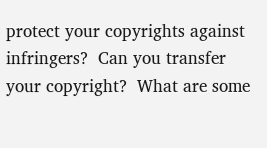protect your copyrights against infringers?  Can you transfer your copyright?  What are some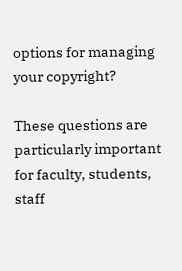options for managing your copyright?

These questions are particularly important for faculty, students, staff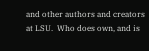and other authors and creators at LSU.  Who does own, and is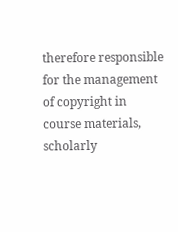therefore responsible for the management of copyright in course materials, scholarly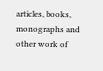articles, books, monographs and other work of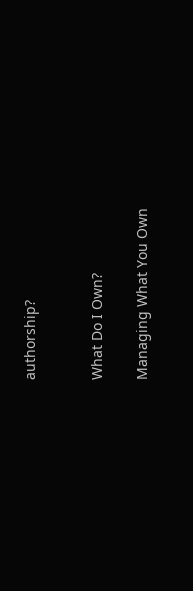authorship?


What Do I Own?

Managing What You Own